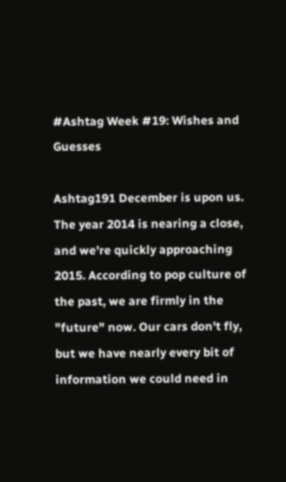#Ashtag Week #19: Wishes and Guesses

Ashtag191 December is upon us. The year 2014 is nearing a close, and we're quickly approaching 2015. According to pop culture of the past, we are firmly in the "future" now. Our cars don't fly, but we have nearly every bit of information we could need in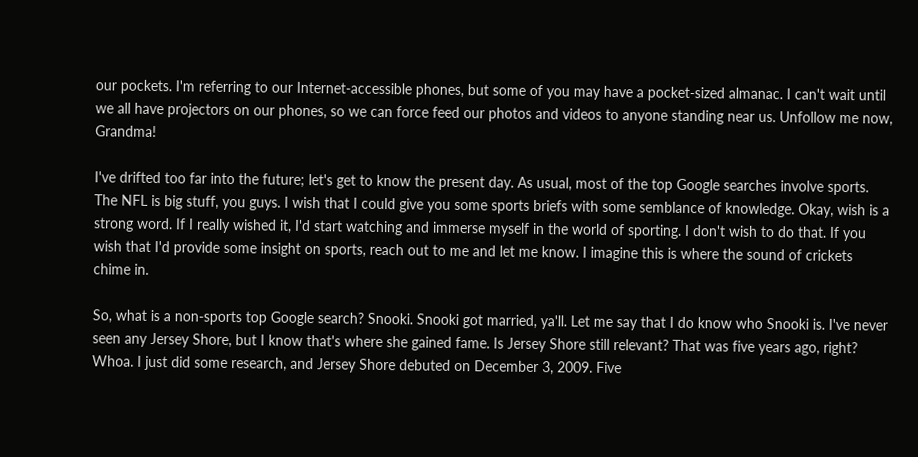our pockets. I'm referring to our Internet-accessible phones, but some of you may have a pocket-sized almanac. I can't wait until we all have projectors on our phones, so we can force feed our photos and videos to anyone standing near us. Unfollow me now, Grandma!

I've drifted too far into the future; let's get to know the present day. As usual, most of the top Google searches involve sports. The NFL is big stuff, you guys. I wish that I could give you some sports briefs with some semblance of knowledge. Okay, wish is a strong word. If I really wished it, I'd start watching and immerse myself in the world of sporting. I don't wish to do that. If you wish that I'd provide some insight on sports, reach out to me and let me know. I imagine this is where the sound of crickets chime in.

So, what is a non-sports top Google search? Snooki. Snooki got married, ya'll. Let me say that I do know who Snooki is. I've never seen any Jersey Shore, but I know that's where she gained fame. Is Jersey Shore still relevant? That was five years ago, right? Whoa. I just did some research, and Jersey Shore debuted on December 3, 2009. Five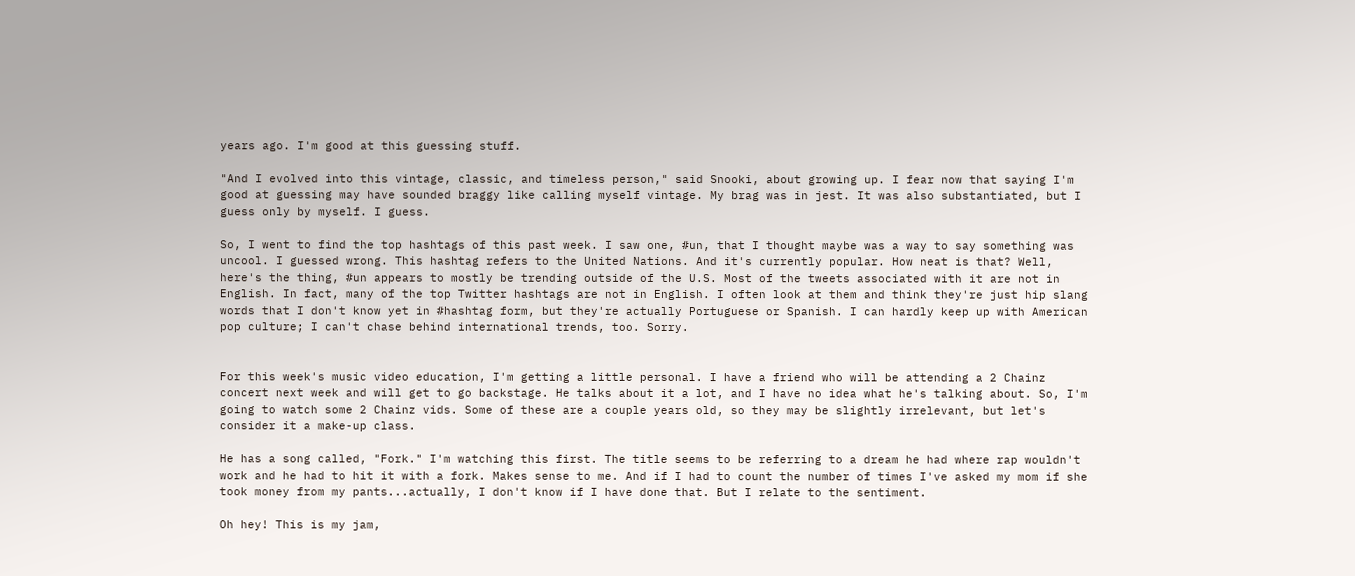years ago. I'm good at this guessing stuff.

"And I evolved into this vintage, classic, and timeless person," said Snooki, about growing up. I fear now that saying I'm good at guessing may have sounded braggy like calling myself vintage. My brag was in jest. It was also substantiated, but I guess only by myself. I guess.

So, I went to find the top hashtags of this past week. I saw one, #un, that I thought maybe was a way to say something was uncool. I guessed wrong. This hashtag refers to the United Nations. And it's currently popular. How neat is that? Well, here's the thing, #un appears to mostly be trending outside of the U.S. Most of the tweets associated with it are not in English. In fact, many of the top Twitter hashtags are not in English. I often look at them and think they're just hip slang words that I don't know yet in #hashtag form, but they're actually Portuguese or Spanish. I can hardly keep up with American pop culture; I can't chase behind international trends, too. Sorry.


For this week's music video education, I'm getting a little personal. I have a friend who will be attending a 2 Chainz concert next week and will get to go backstage. He talks about it a lot, and I have no idea what he's talking about. So, I'm going to watch some 2 Chainz vids. Some of these are a couple years old, so they may be slightly irrelevant, but let's consider it a make-up class.

He has a song called, "Fork." I'm watching this first. The title seems to be referring to a dream he had where rap wouldn't work and he had to hit it with a fork. Makes sense to me. And if I had to count the number of times I've asked my mom if she took money from my pants...actually, I don't know if I have done that. But I relate to the sentiment.

Oh hey! This is my jam,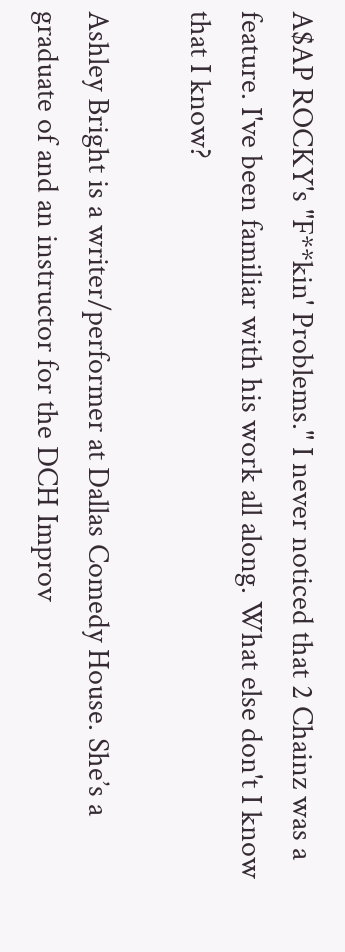A$AP ROCKY's "F**kin' Problems." I never noticed that 2 Chainz was a feature. I've been familiar with his work all along. What else don't I know that I know?

Ashley Bright is a writer/performer at Dallas Comedy House. She’s a graduate of and an instructor for the DCH Improv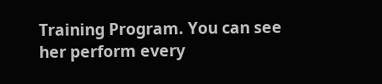Training Program. You can see her perform every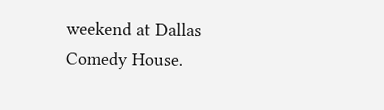weekend at Dallas Comedy House.